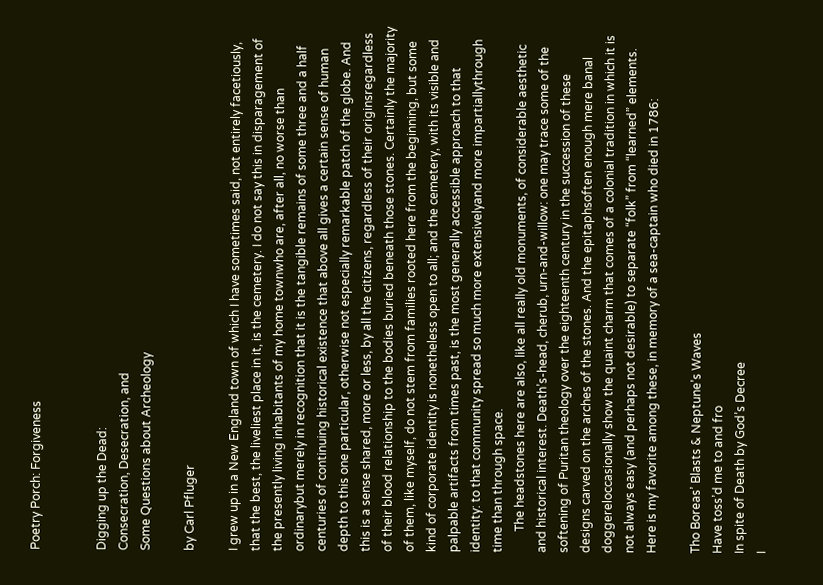Poetry Porch: Forgiveness


Digging up the Dead:
Consecration, Desecration, and
Some Questions about Archeology

by Carl Pfluger

I grew up in a New England town of which I have sometimes said, not entirely facetiously, that the best, the liveliest place in it, is the cemetery. I do not say this in disparagement of the presently living inhabitants of my home townwho are, after all, no worse than ordinarybut merely in recognition that it is the tangible remains of some three and a half centuries of continuing historical existence that above all gives a certain sense of human depth to this one particular, otherwise not especially remarkable patch of the globe. And this is a sense shared, more or less, by all the citizens, regardless of their originsregardless of their blood relationship to the bodies buried beneath those stones. Certainly the majority of them, like myself, do not stem from families rooted here from the beginning, but some kind of corporate identity is nonetheless open to all; and the cemetery, with its visible and palpable artifacts from times past, is the most generally accessible approach to that identity: to that community spread so much more extensivelyand more impartiallythrough time than through space.
       The headstones here are also, like all really old monuments, of considerable aesthetic and historical interest. Death’s-head, cherub, urn-and-willow: one may trace some of the softening of Puritan theology over the eighteenth century in the succession of these designs carved on the arches of the stones. And the epitaphsoften enough mere banal doggereloccasionally show the quaint charm that comes of a colonial tradition in which it is not always easy (and perhaps not desirable) to separate “folk” from “learned” elements. Here is my favorite among these, in memory of a sea-captain who died in 1786:

Tho Boreas’ Blasts & Neptune’s Waves
Have toss’d me to and fro
In spite of Death by God’s Decree
I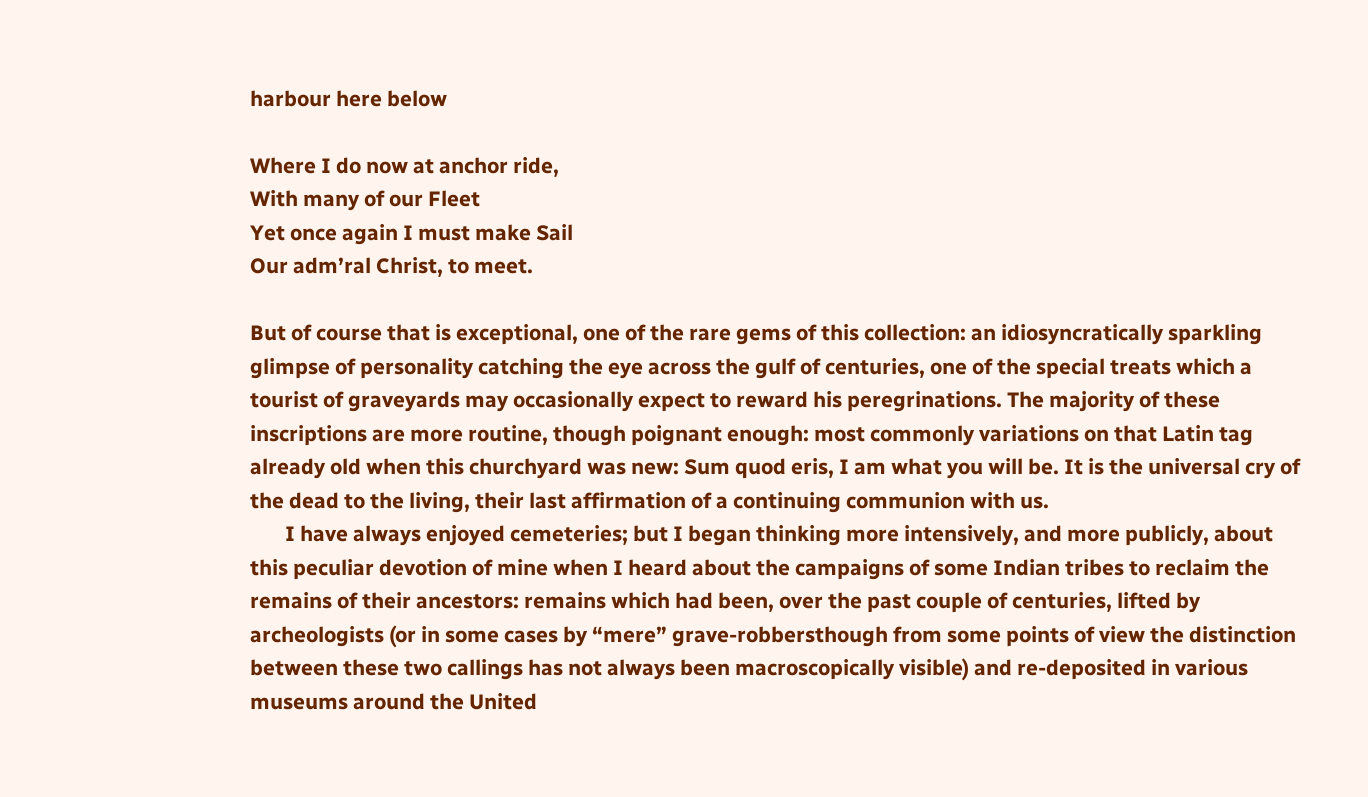harbour here below

Where I do now at anchor ride,
With many of our Fleet
Yet once again I must make Sail
Our adm’ral Christ, to meet.

But of course that is exceptional, one of the rare gems of this collection: an idiosyncratically sparkling glimpse of personality catching the eye across the gulf of centuries, one of the special treats which a tourist of graveyards may occasionally expect to reward his peregrinations. The majority of these inscriptions are more routine, though poignant enough: most commonly variations on that Latin tag already old when this churchyard was new: Sum quod eris, I am what you will be. It is the universal cry of the dead to the living, their last affirmation of a continuing communion with us.
       I have always enjoyed cemeteries; but I began thinking more intensively, and more publicly, about this peculiar devotion of mine when I heard about the campaigns of some Indian tribes to reclaim the remains of their ancestors: remains which had been, over the past couple of centuries, lifted by archeologists (or in some cases by “mere” grave-robbersthough from some points of view the distinction between these two callings has not always been macroscopically visible) and re-deposited in various museums around the United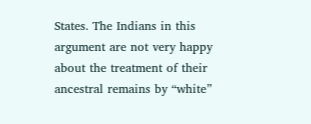States. The Indians in this argument are not very happy about the treatment of their ancestral remains by “white”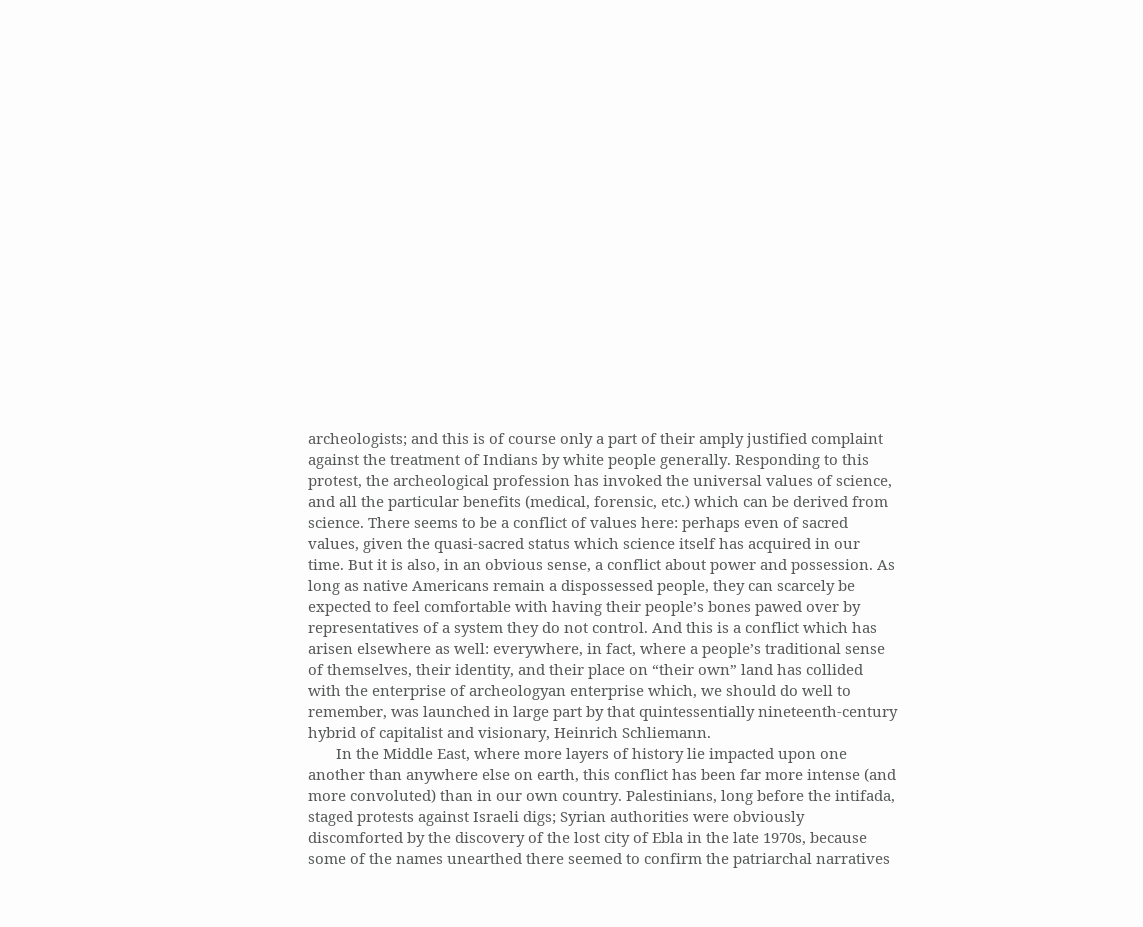archeologists; and this is of course only a part of their amply justified complaint against the treatment of Indians by white people generally. Responding to this protest, the archeological profession has invoked the universal values of science, and all the particular benefits (medical, forensic, etc.) which can be derived from science. There seems to be a conflict of values here: perhaps even of sacred values, given the quasi-sacred status which science itself has acquired in our time. But it is also, in an obvious sense, a conflict about power and possession. As long as native Americans remain a dispossessed people, they can scarcely be expected to feel comfortable with having their people’s bones pawed over by representatives of a system they do not control. And this is a conflict which has arisen elsewhere as well: everywhere, in fact, where a people’s traditional sense of themselves, their identity, and their place on “their own” land has collided with the enterprise of archeologyan enterprise which, we should do well to remember, was launched in large part by that quintessentially nineteenth-century hybrid of capitalist and visionary, Heinrich Schliemann.
       In the Middle East, where more layers of history lie impacted upon one another than anywhere else on earth, this conflict has been far more intense (and more convoluted) than in our own country. Palestinians, long before the intifada, staged protests against Israeli digs; Syrian authorities were obviously discomforted by the discovery of the lost city of Ebla in the late 1970s, because some of the names unearthed there seemed to confirm the patriarchal narratives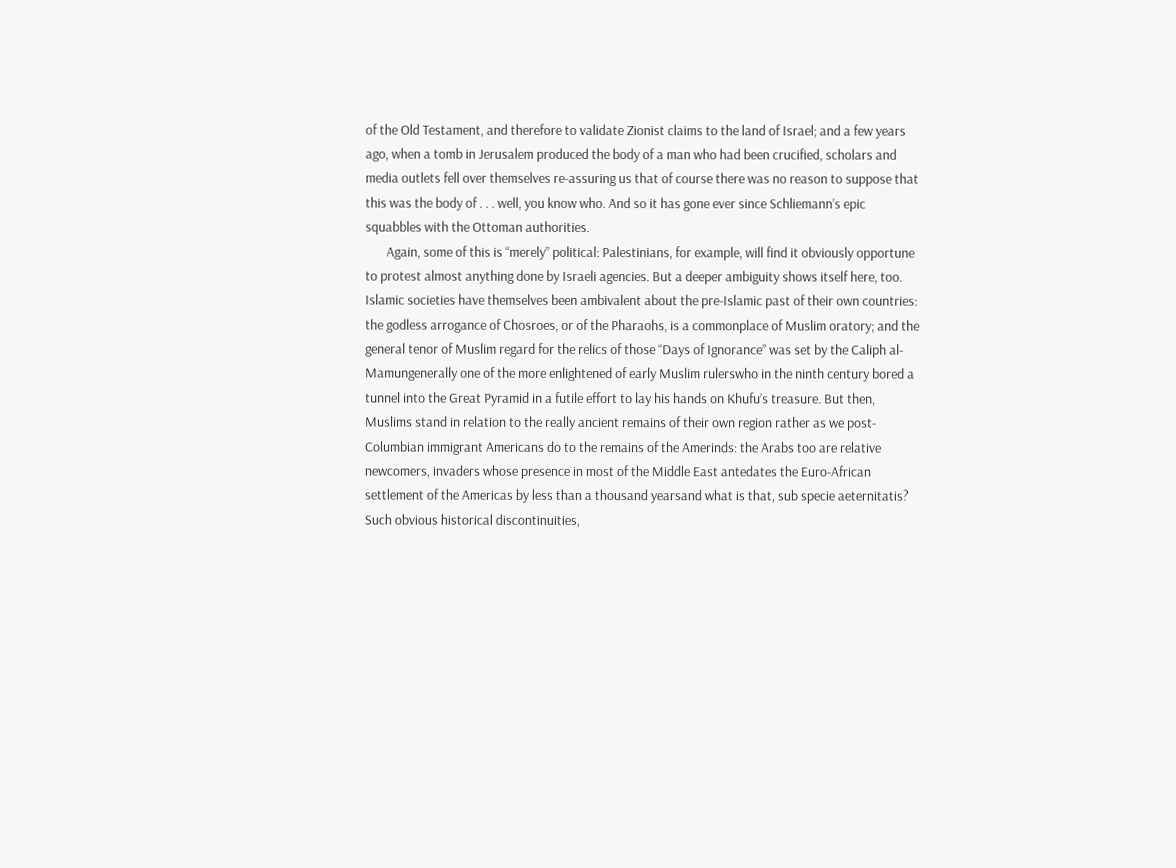of the Old Testament, and therefore to validate Zionist claims to the land of Israel; and a few years ago, when a tomb in Jerusalem produced the body of a man who had been crucified, scholars and media outlets fell over themselves re-assuring us that of course there was no reason to suppose that this was the body of . . . well, you know who. And so it has gone ever since Schliemann’s epic squabbles with the Ottoman authorities.
       Again, some of this is “merely” political: Palestinians, for example, will find it obviously opportune to protest almost anything done by Israeli agencies. But a deeper ambiguity shows itself here, too. Islamic societies have themselves been ambivalent about the pre-Islamic past of their own countries: the godless arrogance of Chosroes, or of the Pharaohs, is a commonplace of Muslim oratory; and the general tenor of Muslim regard for the relics of those “Days of Ignorance” was set by the Caliph al-Mamungenerally one of the more enlightened of early Muslim rulerswho in the ninth century bored a tunnel into the Great Pyramid in a futile effort to lay his hands on Khufu’s treasure. But then, Muslims stand in relation to the really ancient remains of their own region rather as we post-Columbian immigrant Americans do to the remains of the Amerinds: the Arabs too are relative newcomers, invaders whose presence in most of the Middle East antedates the Euro-African settlement of the Americas by less than a thousand yearsand what is that, sub specie aeternitatis? Such obvious historical discontinuities,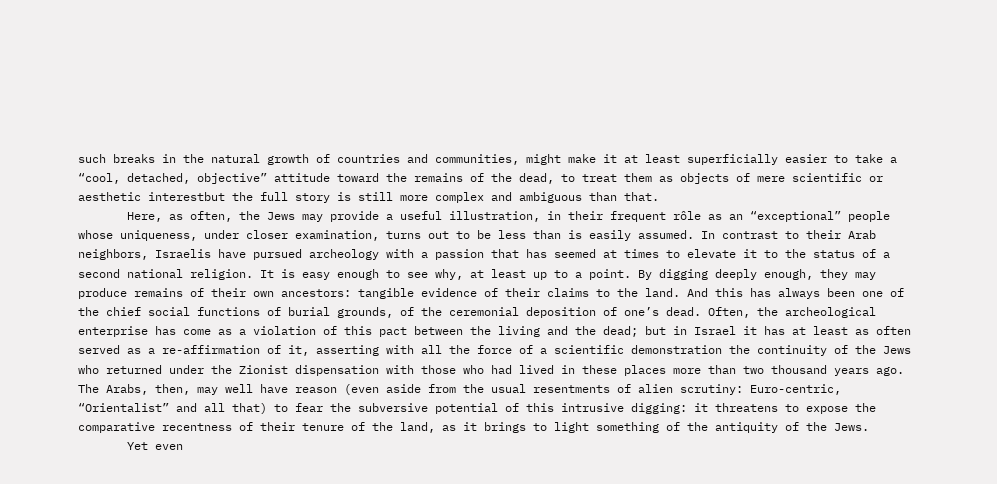such breaks in the natural growth of countries and communities, might make it at least superficially easier to take a “cool, detached, objective” attitude toward the remains of the dead, to treat them as objects of mere scientific or aesthetic interestbut the full story is still more complex and ambiguous than that.
       Here, as often, the Jews may provide a useful illustration, in their frequent rôle as an “exceptional” people whose uniqueness, under closer examination, turns out to be less than is easily assumed. In contrast to their Arab neighbors, Israelis have pursued archeology with a passion that has seemed at times to elevate it to the status of a second national religion. It is easy enough to see why, at least up to a point. By digging deeply enough, they may produce remains of their own ancestors: tangible evidence of their claims to the land. And this has always been one of the chief social functions of burial grounds, of the ceremonial deposition of one’s dead. Often, the archeological enterprise has come as a violation of this pact between the living and the dead; but in Israel it has at least as often served as a re-affirmation of it, asserting with all the force of a scientific demonstration the continuity of the Jews who returned under the Zionist dispensation with those who had lived in these places more than two thousand years ago. The Arabs, then, may well have reason (even aside from the usual resentments of alien scrutiny: Euro-centric, “Orientalist” and all that) to fear the subversive potential of this intrusive digging: it threatens to expose the comparative recentness of their tenure of the land, as it brings to light something of the antiquity of the Jews.
       Yet even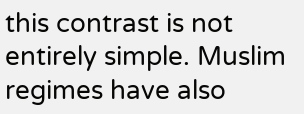this contrast is not entirely simple. Muslim regimes have also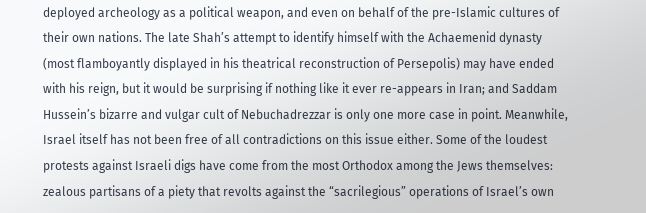deployed archeology as a political weapon, and even on behalf of the pre-Islamic cultures of their own nations. The late Shah’s attempt to identify himself with the Achaemenid dynasty (most flamboyantly displayed in his theatrical reconstruction of Persepolis) may have ended with his reign, but it would be surprising if nothing like it ever re-appears in Iran; and Saddam Hussein’s bizarre and vulgar cult of Nebuchadrezzar is only one more case in point. Meanwhile, Israel itself has not been free of all contradictions on this issue either. Some of the loudest protests against Israeli digs have come from the most Orthodox among the Jews themselves: zealous partisans of a piety that revolts against the “sacrilegious” operations of Israel’s own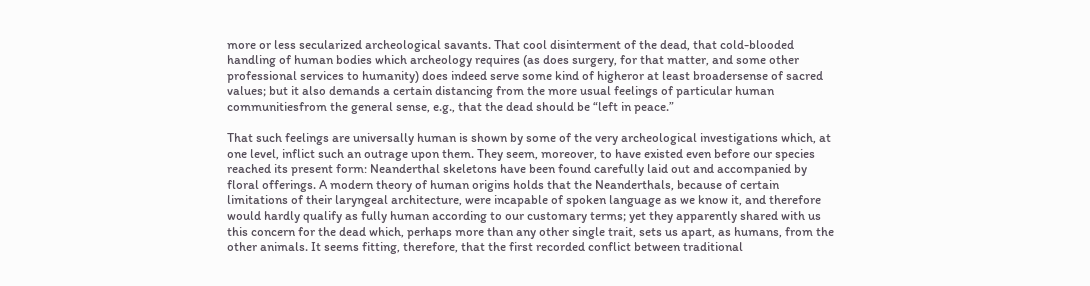more or less secularized archeological savants. That cool disinterment of the dead, that cold-blooded handling of human bodies which archeology requires (as does surgery, for that matter, and some other professional services to humanity) does indeed serve some kind of higheror at least broadersense of sacred values; but it also demands a certain distancing from the more usual feelings of particular human communitiesfrom the general sense, e.g., that the dead should be “left in peace.”

That such feelings are universally human is shown by some of the very archeological investigations which, at one level, inflict such an outrage upon them. They seem, moreover, to have existed even before our species reached its present form: Neanderthal skeletons have been found carefully laid out and accompanied by floral offerings. A modern theory of human origins holds that the Neanderthals, because of certain limitations of their laryngeal architecture, were incapable of spoken language as we know it, and therefore would hardly qualify as fully human according to our customary terms; yet they apparently shared with us this concern for the dead which, perhaps more than any other single trait, sets us apart, as humans, from the other animals. It seems fitting, therefore, that the first recorded conflict between traditional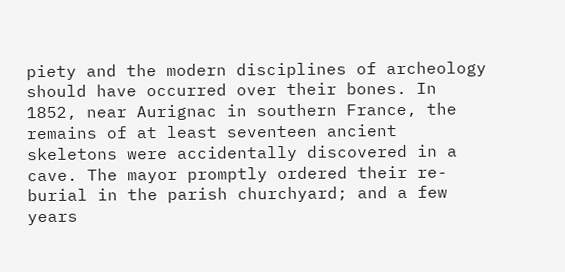piety and the modern disciplines of archeology should have occurred over their bones. In 1852, near Aurignac in southern France, the remains of at least seventeen ancient skeletons were accidentally discovered in a cave. The mayor promptly ordered their re-burial in the parish churchyard; and a few years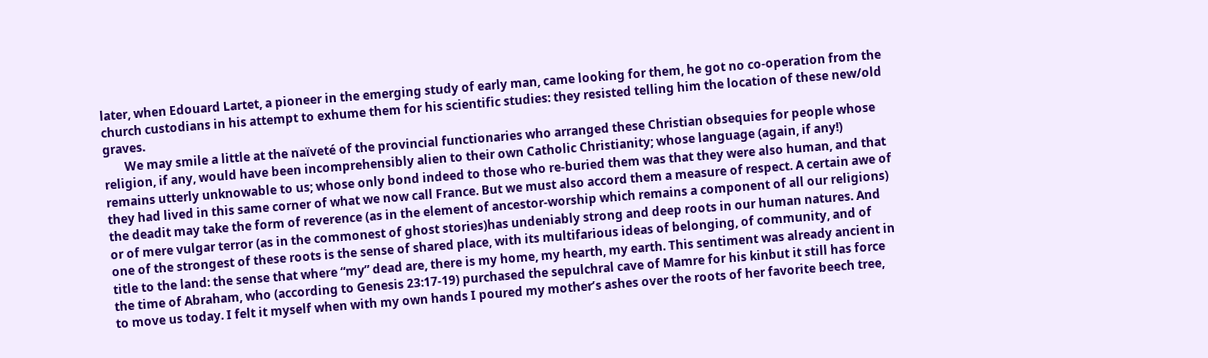later, when Edouard Lartet, a pioneer in the emerging study of early man, came looking for them, he got no co-operation from the church custodians in his attempt to exhume them for his scientific studies: they resisted telling him the location of these new/old graves.
       We may smile a little at the naïveté of the provincial functionaries who arranged these Christian obsequies for people whose religion, if any, would have been incomprehensibly alien to their own Catholic Christianity; whose language (again, if any!) remains utterly unknowable to us; whose only bond indeed to those who re-buried them was that they were also human, and that they had lived in this same corner of what we now call France. But we must also accord them a measure of respect. A certain awe of the deadit may take the form of reverence (as in the element of ancestor-worship which remains a component of all our religions) or of mere vulgar terror (as in the commonest of ghost stories)has undeniably strong and deep roots in our human natures. And one of the strongest of these roots is the sense of shared place, with its multifarious ideas of belonging, of community, and of title to the land: the sense that where “my” dead are, there is my home, my hearth, my earth. This sentiment was already ancient in the time of Abraham, who (according to Genesis 23:17-19) purchased the sepulchral cave of Mamre for his kinbut it still has force to move us today. I felt it myself when with my own hands I poured my mother’s ashes over the roots of her favorite beech tree,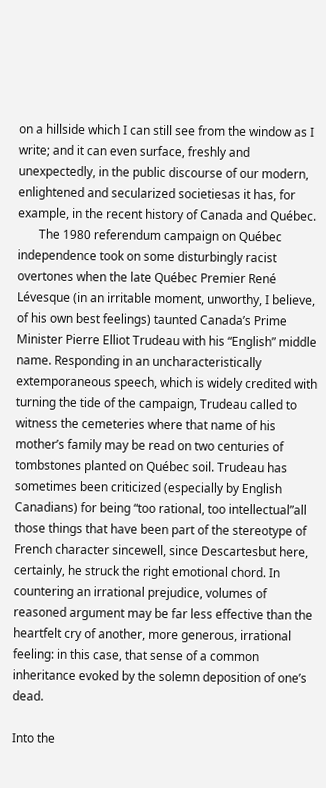on a hillside which I can still see from the window as I write; and it can even surface, freshly and unexpectedly, in the public discourse of our modern, enlightened and secularized societiesas it has, for example, in the recent history of Canada and Québec.
       The 1980 referendum campaign on Québec independence took on some disturbingly racist overtones when the late Québec Premier René Lévesque (in an irritable moment, unworthy, I believe, of his own best feelings) taunted Canada’s Prime Minister Pierre Elliot Trudeau with his “English” middle name. Responding in an uncharacteristically extemporaneous speech, which is widely credited with turning the tide of the campaign, Trudeau called to witness the cemeteries where that name of his mother’s family may be read on two centuries of tombstones planted on Québec soil. Trudeau has sometimes been criticized (especially by English Canadians) for being “too rational, too intellectual”all those things that have been part of the stereotype of French character sincewell, since Descartesbut here, certainly, he struck the right emotional chord. In countering an irrational prejudice, volumes of reasoned argument may be far less effective than the heartfelt cry of another, more generous, irrational feeling: in this case, that sense of a common inheritance evoked by the solemn deposition of one’s dead.

Into the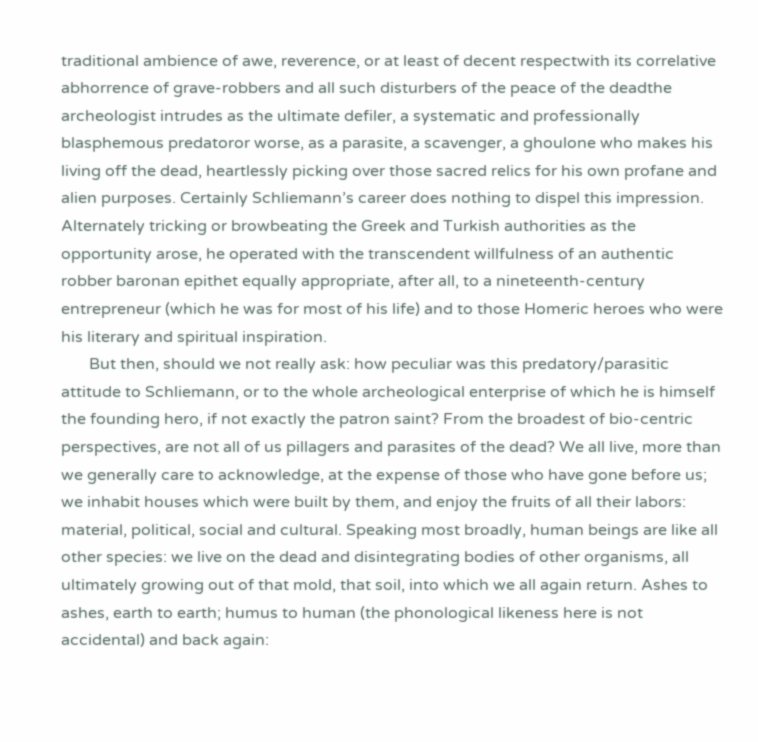traditional ambience of awe, reverence, or at least of decent respectwith its correlative abhorrence of grave-robbers and all such disturbers of the peace of the deadthe archeologist intrudes as the ultimate defiler, a systematic and professionally blasphemous predatoror worse, as a parasite, a scavenger, a ghoulone who makes his living off the dead, heartlessly picking over those sacred relics for his own profane and alien purposes. Certainly Schliemann’s career does nothing to dispel this impression. Alternately tricking or browbeating the Greek and Turkish authorities as the opportunity arose, he operated with the transcendent willfulness of an authentic robber baronan epithet equally appropriate, after all, to a nineteenth-century entrepreneur (which he was for most of his life) and to those Homeric heroes who were his literary and spiritual inspiration.
       But then, should we not really ask: how peculiar was this predatory/parasitic attitude to Schliemann, or to the whole archeological enterprise of which he is himself the founding hero, if not exactly the patron saint? From the broadest of bio-centric perspectives, are not all of us pillagers and parasites of the dead? We all live, more than we generally care to acknowledge, at the expense of those who have gone before us; we inhabit houses which were built by them, and enjoy the fruits of all their labors: material, political, social and cultural. Speaking most broadly, human beings are like all other species: we live on the dead and disintegrating bodies of other organisms, all ultimately growing out of that mold, that soil, into which we all again return. Ashes to ashes, earth to earth; humus to human (the phonological likeness here is not accidental) and back again: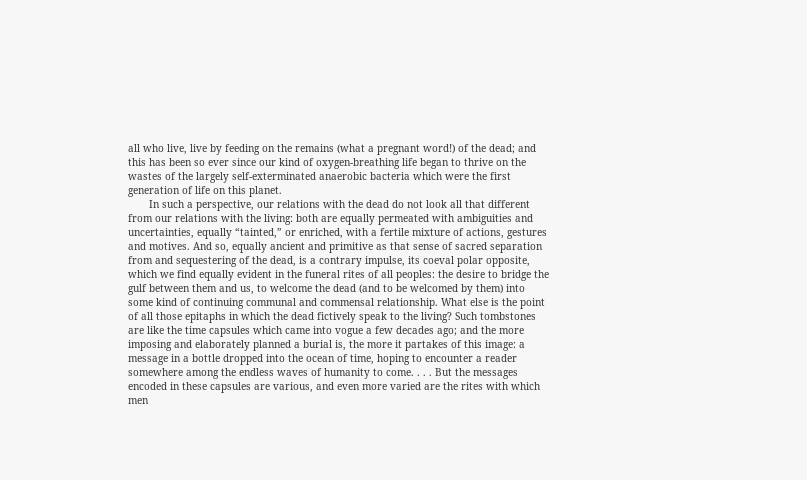all who live, live by feeding on the remains (what a pregnant word!) of the dead; and this has been so ever since our kind of oxygen-breathing life began to thrive on the wastes of the largely self-exterminated anaerobic bacteria which were the first generation of life on this planet.
       In such a perspective, our relations with the dead do not look all that different from our relations with the living: both are equally permeated with ambiguities and uncertainties, equally “tainted,” or enriched, with a fertile mixture of actions, gestures and motives. And so, equally ancient and primitive as that sense of sacred separation from and sequestering of the dead, is a contrary impulse, its coeval polar opposite, which we find equally evident in the funeral rites of all peoples: the desire to bridge the gulf between them and us, to welcome the dead (and to be welcomed by them) into some kind of continuing communal and commensal relationship. What else is the point of all those epitaphs in which the dead fictively speak to the living? Such tombstones are like the time capsules which came into vogue a few decades ago; and the more imposing and elaborately planned a burial is, the more it partakes of this image: a message in a bottle dropped into the ocean of time, hoping to encounter a reader somewhere among the endless waves of humanity to come. . . . But the messages encoded in these capsules are various, and even more varied are the rites with which men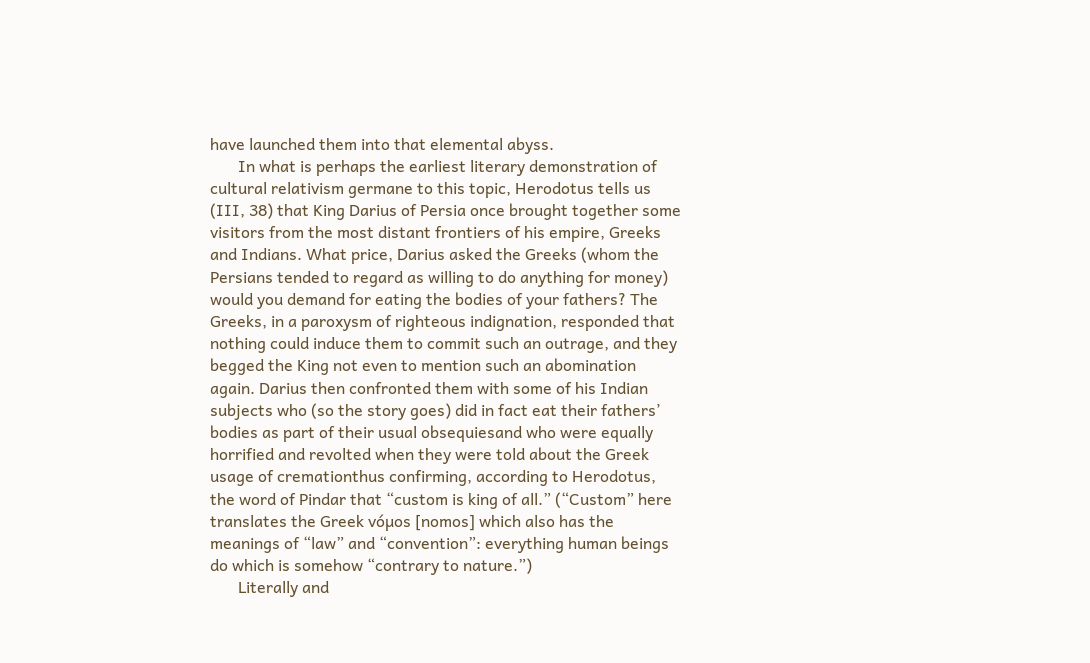have launched them into that elemental abyss.
       In what is perhaps the earliest literary demonstration of cultural relativism germane to this topic, Herodotus tells us (III, 38) that King Darius of Persia once brought together some visitors from the most distant frontiers of his empire, Greeks and Indians. What price, Darius asked the Greeks (whom the Persians tended to regard as willing to do anything for money) would you demand for eating the bodies of your fathers? The Greeks, in a paroxysm of righteous indignation, responded that nothing could induce them to commit such an outrage, and they begged the King not even to mention such an abomination again. Darius then confronted them with some of his Indian subjects who (so the story goes) did in fact eat their fathers’ bodies as part of their usual obsequiesand who were equally horrified and revolted when they were told about the Greek usage of cremationthus confirming, according to Herodotus, the word of Pindar that “custom is king of all.” (“Custom” here translates the Greek vóµos [nomos] which also has the meanings of “law” and “convention”: everything human beings do which is somehow “contrary to nature.”)
       Literally and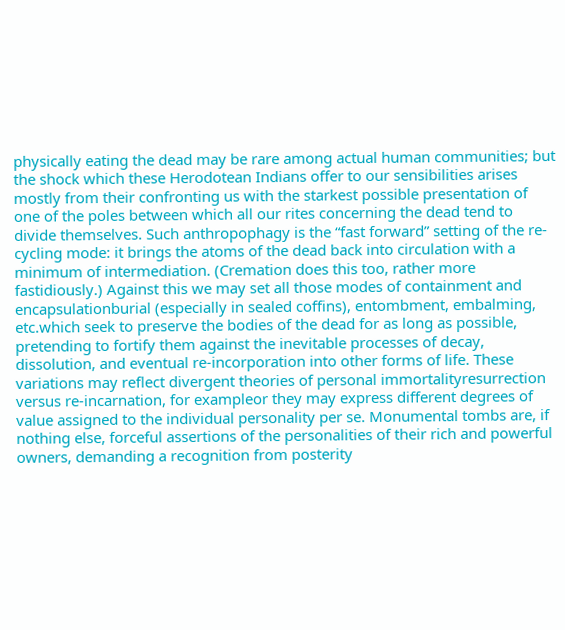physically eating the dead may be rare among actual human communities; but the shock which these Herodotean Indians offer to our sensibilities arises mostly from their confronting us with the starkest possible presentation of one of the poles between which all our rites concerning the dead tend to divide themselves. Such anthropophagy is the “fast forward” setting of the re-cycling mode: it brings the atoms of the dead back into circulation with a minimum of intermediation. (Cremation does this too, rather more fastidiously.) Against this we may set all those modes of containment and encapsulationburial (especially in sealed coffins), entombment, embalming, etc.which seek to preserve the bodies of the dead for as long as possible, pretending to fortify them against the inevitable processes of decay, dissolution, and eventual re-incorporation into other forms of life. These variations may reflect divergent theories of personal immortalityresurrection versus re-incarnation, for exampleor they may express different degrees of value assigned to the individual personality per se. Monumental tombs are, if nothing else, forceful assertions of the personalities of their rich and powerful owners, demanding a recognition from posterity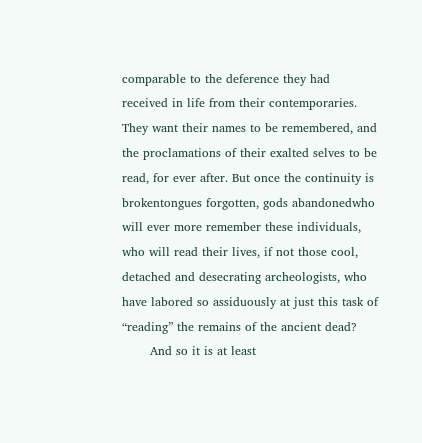comparable to the deference they had received in life from their contemporaries. They want their names to be remembered, and the proclamations of their exalted selves to be read, for ever after. But once the continuity is brokentongues forgotten, gods abandonedwho will ever more remember these individuals, who will read their lives, if not those cool, detached and desecrating archeologists, who have labored so assiduously at just this task of “reading” the remains of the ancient dead?
       And so it is at least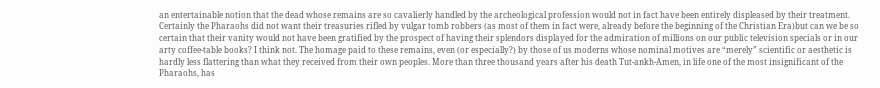an entertainable notion that the dead whose remains are so cavalierly handled by the archeological profession would not in fact have been entirely displeased by their treatment. Certainly the Pharaohs did not want their treasuries rifled by vulgar tomb robbers (as most of them in fact were, already before the beginning of the Christian Era)but can we be so certain that their vanity would not have been gratified by the prospect of having their splendors displayed for the admiration of millions on our public television specials or in our arty coffee-table books? I think not. The homage paid to these remains, even (or especially?) by those of us moderns whose nominal motives are “merely” scientific or aesthetic is hardly less flattering than what they received from their own peoples. More than three thousand years after his death Tut-ankh-Amen, in life one of the most insignificant of the Pharaohs, has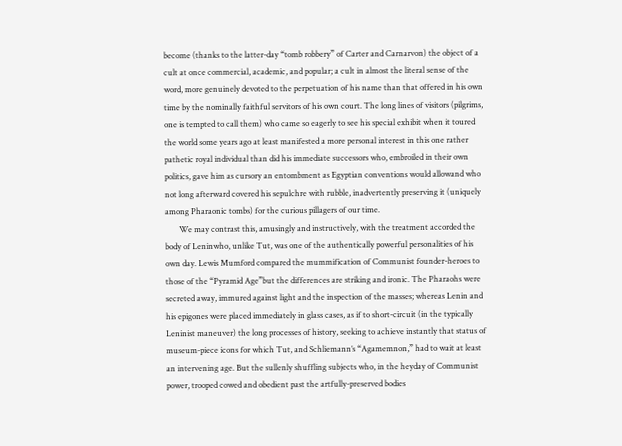become (thanks to the latter-day “tomb robbery” of Carter and Carnarvon) the object of a cult at once commercial, academic, and popular; a cult in almost the literal sense of the word, more genuinely devoted to the perpetuation of his name than that offered in his own time by the nominally faithful servitors of his own court. The long lines of visitors (pilgrims, one is tempted to call them) who came so eagerly to see his special exhibit when it toured the world some years ago at least manifested a more personal interest in this one rather pathetic royal individual than did his immediate successors who, embroiled in their own politics, gave him as cursory an entombment as Egyptian conventions would allowand who not long afterward covered his sepulchre with rubble, inadvertently preserving it (uniquely among Pharaonic tombs) for the curious pillagers of our time.
       We may contrast this, amusingly and instructively, with the treatment accorded the body of Leninwho, unlike Tut, was one of the authentically powerful personalities of his own day. Lewis Mumford compared the mummification of Communist founder-heroes to those of the “Pyramid Age”but the differences are striking and ironic. The Pharaohs were secreted away, immured against light and the inspection of the masses; whereas Lenin and his epigones were placed immediately in glass cases, as if to short-circuit (in the typically Leninist maneuver) the long processes of history, seeking to achieve instantly that status of museum-piece icons for which Tut, and Schliemann’s “Agamemnon,” had to wait at least an intervening age. But the sullenly shuffling subjects who, in the heyday of Communist power, trooped cowed and obedient past the artfully-preserved bodies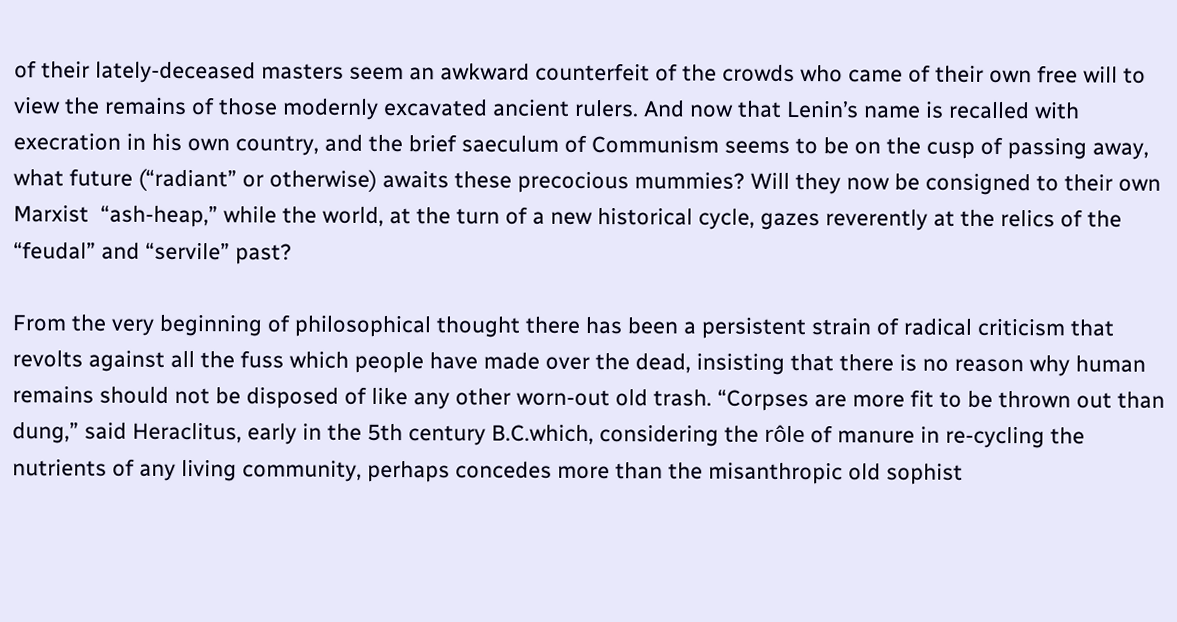of their lately-deceased masters seem an awkward counterfeit of the crowds who came of their own free will to view the remains of those modernly excavated ancient rulers. And now that Lenin’s name is recalled with execration in his own country, and the brief saeculum of Communism seems to be on the cusp of passing away, what future (“radiant” or otherwise) awaits these precocious mummies? Will they now be consigned to their own Marxist  “ash-heap,” while the world, at the turn of a new historical cycle, gazes reverently at the relics of the “feudal” and “servile” past?

From the very beginning of philosophical thought there has been a persistent strain of radical criticism that revolts against all the fuss which people have made over the dead, insisting that there is no reason why human remains should not be disposed of like any other worn-out old trash. “Corpses are more fit to be thrown out than dung,” said Heraclitus, early in the 5th century B.C.which, considering the rôle of manure in re-cycling the nutrients of any living community, perhaps concedes more than the misanthropic old sophist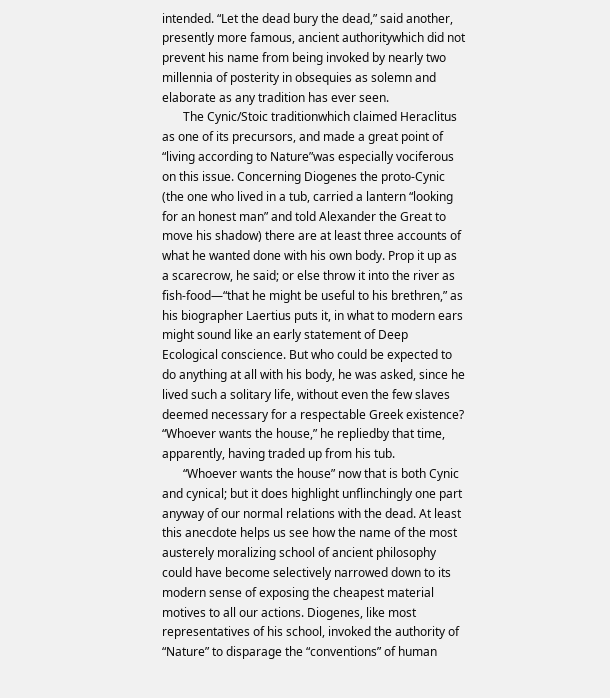intended. “Let the dead bury the dead,” said another, presently more famous, ancient authoritywhich did not prevent his name from being invoked by nearly two millennia of posterity in obsequies as solemn and elaborate as any tradition has ever seen.
       The Cynic/Stoic traditionwhich claimed Heraclitus as one of its precursors, and made a great point of “living according to Nature”was especially vociferous on this issue. Concerning Diogenes the proto-Cynic (the one who lived in a tub, carried a lantern “looking for an honest man” and told Alexander the Great to move his shadow) there are at least three accounts of what he wanted done with his own body. Prop it up as a scarecrow, he said; or else throw it into the river as fish-food—“that he might be useful to his brethren,” as his biographer Laertius puts it, in what to modern ears might sound like an early statement of Deep Ecological conscience. But who could be expected to do anything at all with his body, he was asked, since he lived such a solitary life, without even the few slaves deemed necessary for a respectable Greek existence? “Whoever wants the house,” he repliedby that time, apparently, having traded up from his tub.
       “Whoever wants the house” now that is both Cynic and cynical; but it does highlight unflinchingly one part anyway of our normal relations with the dead. At least this anecdote helps us see how the name of the most austerely moralizing school of ancient philosophy could have become selectively narrowed down to its modern sense of exposing the cheapest material motives to all our actions. Diogenes, like most representatives of his school, invoked the authority of “Nature” to disparage the “conventions” of human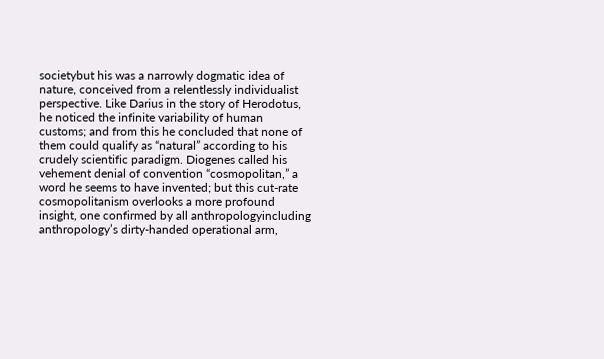societybut his was a narrowly dogmatic idea of nature, conceived from a relentlessly individualist perspective. Like Darius in the story of Herodotus, he noticed the infinite variability of human customs; and from this he concluded that none of them could qualify as “natural” according to his crudely scientific paradigm. Diogenes called his vehement denial of convention “cosmopolitan,” a word he seems to have invented; but this cut-rate cosmopolitanism overlooks a more profound insight, one confirmed by all anthropologyincluding anthropology’s dirty-handed operational arm,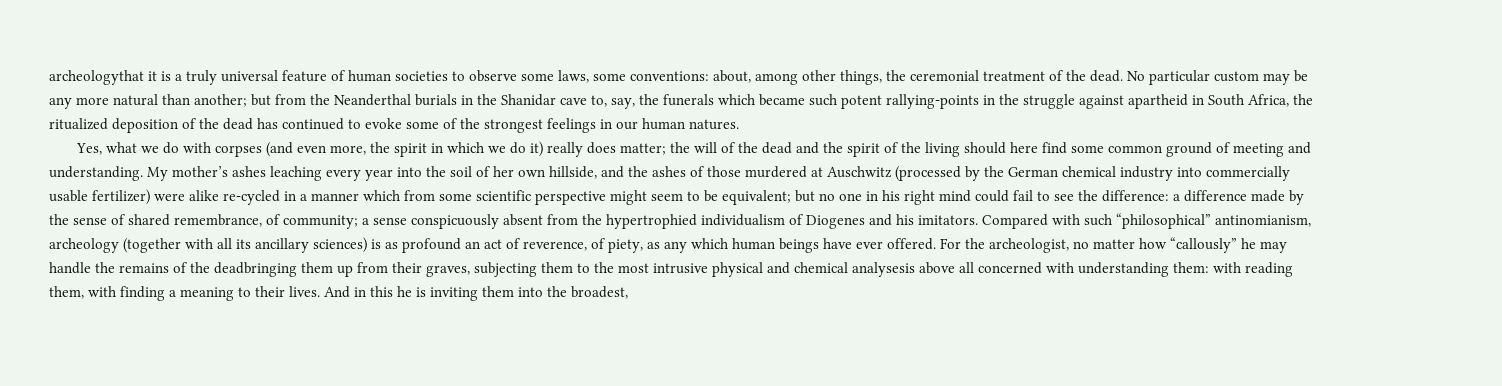archeologythat it is a truly universal feature of human societies to observe some laws, some conventions: about, among other things, the ceremonial treatment of the dead. No particular custom may be any more natural than another; but from the Neanderthal burials in the Shanidar cave to, say, the funerals which became such potent rallying-points in the struggle against apartheid in South Africa, the ritualized deposition of the dead has continued to evoke some of the strongest feelings in our human natures.
       Yes, what we do with corpses (and even more, the spirit in which we do it) really does matter; the will of the dead and the spirit of the living should here find some common ground of meeting and understanding. My mother’s ashes leaching every year into the soil of her own hillside, and the ashes of those murdered at Auschwitz (processed by the German chemical industry into commercially usable fertilizer) were alike re-cycled in a manner which from some scientific perspective might seem to be equivalent; but no one in his right mind could fail to see the difference: a difference made by the sense of shared remembrance, of community; a sense conspicuously absent from the hypertrophied individualism of Diogenes and his imitators. Compared with such “philosophical” antinomianism, archeology (together with all its ancillary sciences) is as profound an act of reverence, of piety, as any which human beings have ever offered. For the archeologist, no matter how “callously” he may handle the remains of the deadbringing them up from their graves, subjecting them to the most intrusive physical and chemical analysesis above all concerned with understanding them: with reading them, with finding a meaning to their lives. And in this he is inviting them into the broadest,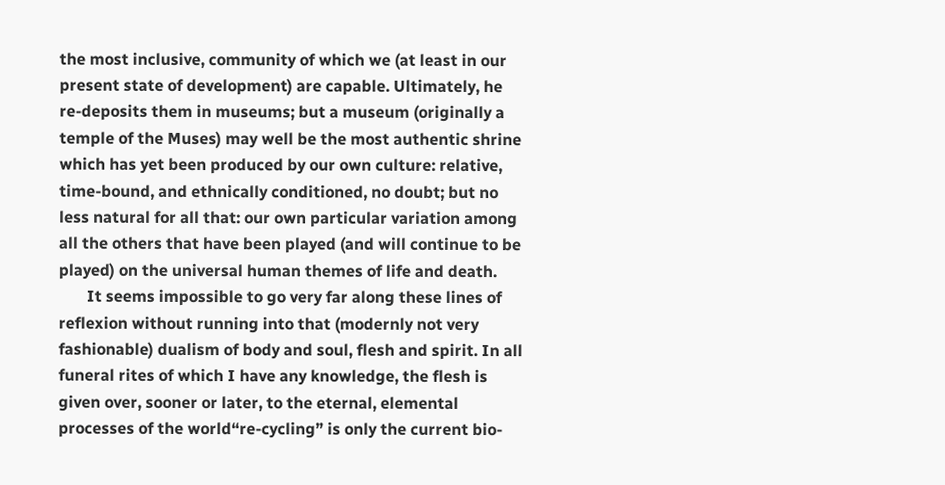the most inclusive, community of which we (at least in our present state of development) are capable. Ultimately, he re-deposits them in museums; but a museum (originally a temple of the Muses) may well be the most authentic shrine which has yet been produced by our own culture: relative, time-bound, and ethnically conditioned, no doubt; but no less natural for all that: our own particular variation among all the others that have been played (and will continue to be played) on the universal human themes of life and death.
       It seems impossible to go very far along these lines of reflexion without running into that (modernly not very fashionable) dualism of body and soul, flesh and spirit. In all funeral rites of which I have any knowledge, the flesh is given over, sooner or later, to the eternal, elemental processes of the world“re-cycling” is only the current bio-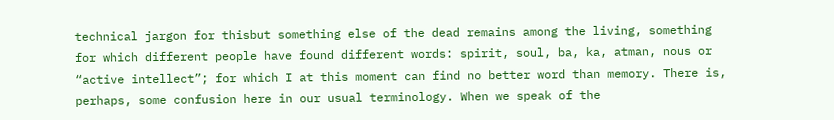technical jargon for thisbut something else of the dead remains among the living, something for which different people have found different words: spirit, soul, ba, ka, atman, nous or “active intellect”; for which I at this moment can find no better word than memory. There is, perhaps, some confusion here in our usual terminology. When we speak of the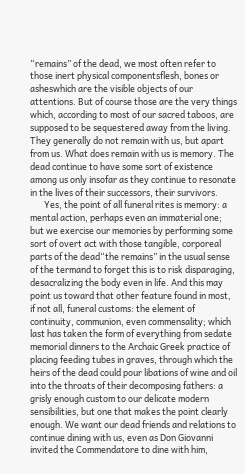“remains” of the dead, we most often refer to those inert physical componentsflesh, bones or asheswhich are the visible objects of our attentions. But of course those are the very things which, according to most of our sacred taboos, are supposed to be sequestered away from the living. They generally do not remain with us, but apart from us. What does remain with us is memory. The dead continue to have some sort of existence among us only insofar as they continue to resonate in the lives of their successors, their survivors.
       Yes, the point of all funeral rites is memory: a mental action, perhaps even an immaterial one; but we exercise our memories by performing some sort of overt act with those tangible, corporeal parts of the dead“the remains” in the usual sense of the termand to forget this is to risk disparaging, desacralizing the body even in life. And this may point us toward that other feature found in most, if not all, funeral customs: the element of continuity, communion, even commensality; which last has taken the form of everything from sedate memorial dinners to the Archaic Greek practice of placing feeding tubes in graves, through which the heirs of the dead could pour libations of wine and oil into the throats of their decomposing fathers: a grisly enough custom to our delicate modern sensibilities, but one that makes the point clearly enough. We want our dead friends and relations to continue dining with us, even as Don Giovanni invited the Commendatore to dine with him,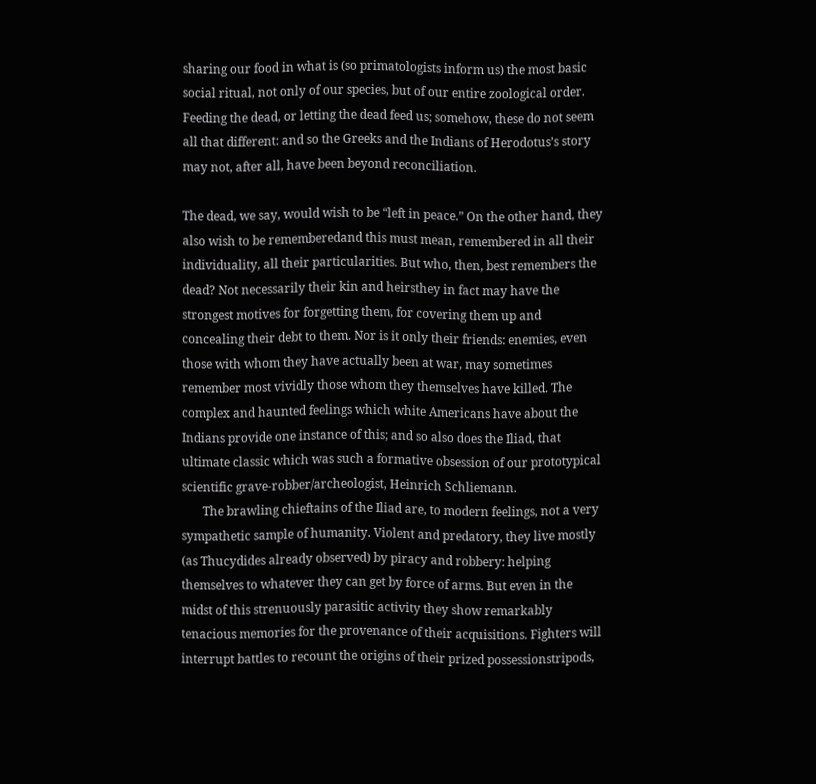sharing our food in what is (so primatologists inform us) the most basic social ritual, not only of our species, but of our entire zoological order. Feeding the dead, or letting the dead feed us; somehow, these do not seem all that different: and so the Greeks and the Indians of Herodotus’s story may not, after all, have been beyond reconciliation.

The dead, we say, would wish to be “left in peace.” On the other hand, they also wish to be rememberedand this must mean, remembered in all their individuality, all their particularities. But who, then, best remembers the dead? Not necessarily their kin and heirsthey in fact may have the strongest motives for forgetting them, for covering them up and concealing their debt to them. Nor is it only their friends: enemies, even those with whom they have actually been at war, may sometimes remember most vividly those whom they themselves have killed. The complex and haunted feelings which white Americans have about the Indians provide one instance of this; and so also does the Iliad, that ultimate classic which was such a formative obsession of our prototypical scientific grave-robber/archeologist, Heinrich Schliemann.
       The brawling chieftains of the Iliad are, to modern feelings, not a very sympathetic sample of humanity. Violent and predatory, they live mostly (as Thucydides already observed) by piracy and robbery: helping themselves to whatever they can get by force of arms. But even in the midst of this strenuously parasitic activity they show remarkably tenacious memories for the provenance of their acquisitions. Fighters will interrupt battles to recount the origins of their prized possessionstripods,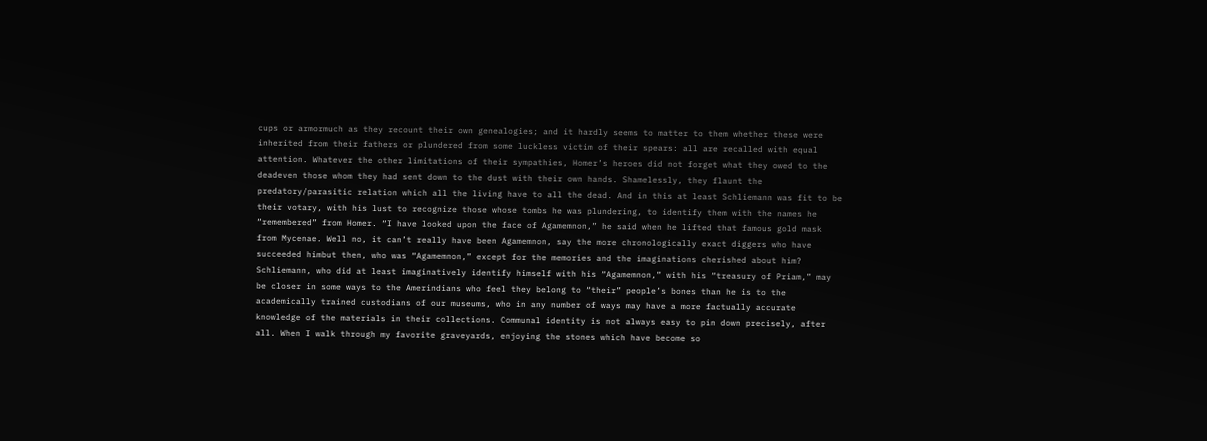cups or armormuch as they recount their own genealogies; and it hardly seems to matter to them whether these were inherited from their fathers or plundered from some luckless victim of their spears: all are recalled with equal attention. Whatever the other limitations of their sympathies, Homer’s heroes did not forget what they owed to the deadeven those whom they had sent down to the dust with their own hands. Shamelessly, they flaunt the predatory/parasitic relation which all the living have to all the dead. And in this at least Schliemann was fit to be their votary, with his lust to recognize those whose tombs he was plundering, to identify them with the names he “remembered” from Homer. “I have looked upon the face of Agamemnon,” he said when he lifted that famous gold mask from Mycenae. Well no, it can’t really have been Agamemnon, say the more chronologically exact diggers who have succeeded himbut then, who was “Agamemnon,” except for the memories and the imaginations cherished about him? Schliemann, who did at least imaginatively identify himself with his “Agamemnon,” with his “treasury of Priam,” may be closer in some ways to the Amerindians who feel they belong to “their” people’s bones than he is to the academically trained custodians of our museums, who in any number of ways may have a more factually accurate knowledge of the materials in their collections. Communal identity is not always easy to pin down precisely, after all. When I walk through my favorite graveyards, enjoying the stones which have become so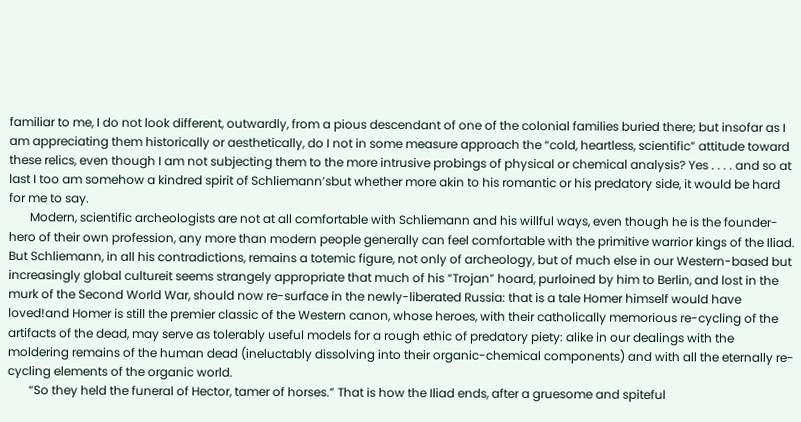familiar to me, I do not look different, outwardly, from a pious descendant of one of the colonial families buried there; but insofar as I am appreciating them historically or aesthetically, do I not in some measure approach the “cold, heartless, scientific” attitude toward these relics, even though I am not subjecting them to the more intrusive probings of physical or chemical analysis? Yes . . . . and so at last I too am somehow a kindred spirit of Schliemann’sbut whether more akin to his romantic or his predatory side, it would be hard for me to say.
       Modern, scientific archeologists are not at all comfortable with Schliemann and his willful ways, even though he is the founder-hero of their own profession, any more than modern people generally can feel comfortable with the primitive warrior kings of the Iliad. But Schliemann, in all his contradictions, remains a totemic figure, not only of archeology, but of much else in our Western-based but increasingly global cultureit seems strangely appropriate that much of his “Trojan” hoard, purloined by him to Berlin, and lost in the murk of the Second World War, should now re-surface in the newly-liberated Russia: that is a tale Homer himself would have loved!and Homer is still the premier classic of the Western canon, whose heroes, with their catholically memorious re-cycling of the artifacts of the dead, may serve as tolerably useful models for a rough ethic of predatory piety: alike in our dealings with the moldering remains of the human dead (ineluctably dissolving into their organic-chemical components) and with all the eternally re-cycling elements of the organic world.
       “So they held the funeral of Hector, tamer of horses.” That is how the Iliad ends, after a gruesome and spiteful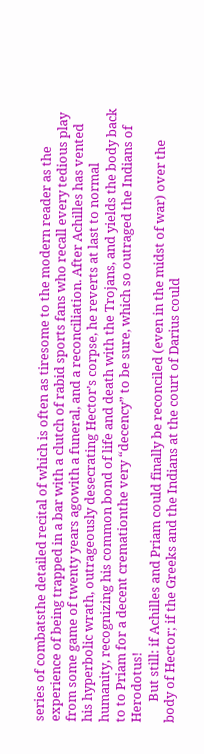series of combatsthe detailed recital of which is often as tiresome to the modern reader as the experience of being trapped in a bar with a clutch of rabid sports fans who recall every tedious play from some game of twenty years agowith a funeral, and a reconciliation. After Achilles has vented his hyperbolic wrath, outrageously desecrating Hector’s corpse, he reverts at last to normal humanity, recognizing his common bond of life and death with the Trojans, and yields the body back to to Priam for a decent cremationthe very “decency” to be sure, which so outraged the Indians of Herodotus!
       But still: if Achilles and Priam could finally be reconciled (even in the midst of war) over the body of Hector; if the Greeks and the Indians at the court of Darius could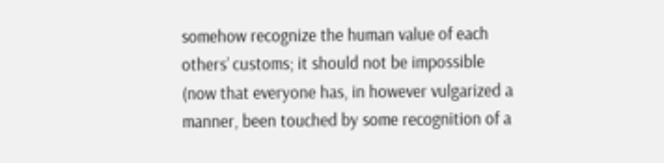somehow recognize the human value of each others’ customs; it should not be impossible (now that everyone has, in however vulgarized a manner, been touched by some recognition of a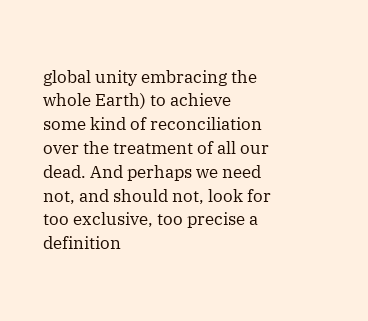global unity embracing the whole Earth) to achieve some kind of reconciliation over the treatment of all our dead. And perhaps we need not, and should not, look for too exclusive, too precise a definition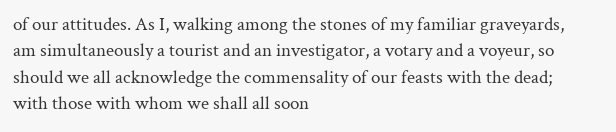of our attitudes. As I, walking among the stones of my familiar graveyards, am simultaneously a tourist and an investigator, a votary and a voyeur, so should we all acknowledge the commensality of our feasts with the dead; with those with whom we shall all soon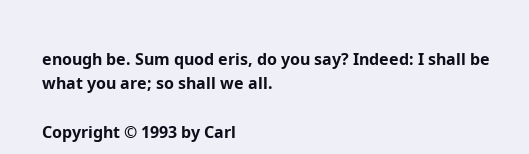enough be. Sum quod eris, do you say? Indeed: I shall be what you are; so shall we all.

Copyright © 1993 by Carl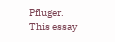Pfluger.
This essay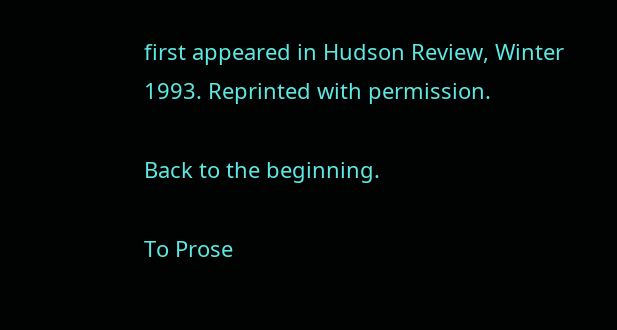first appeared in Hudson Review, Winter 1993. Reprinted with permission.

Back to the beginning.

To Prose